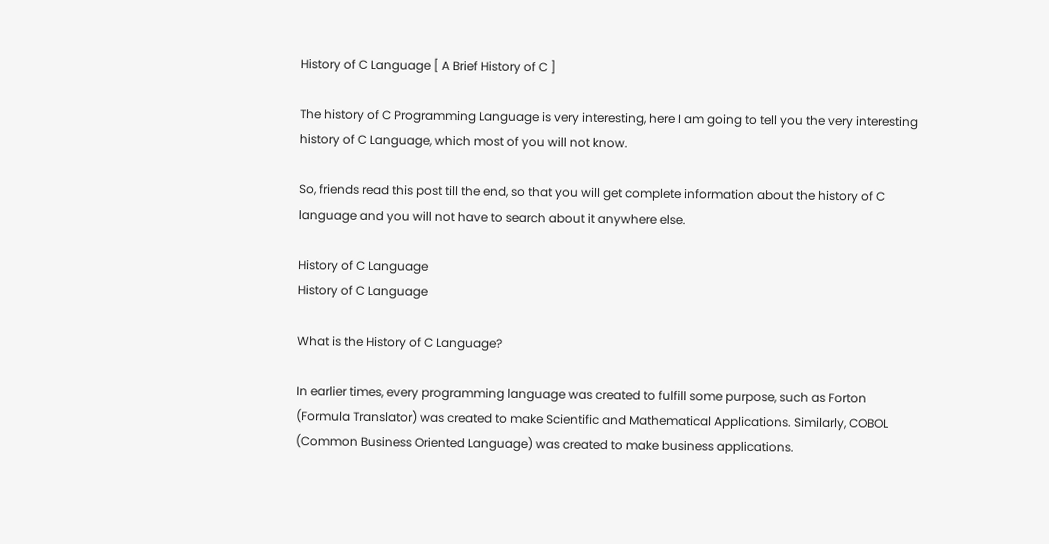History of C Language [ A Brief History of C ]

The history of C Programming Language is very interesting, here I am going to tell you the very interesting history of C Language, which most of you will not know.

So, friends read this post till the end, so that you will get complete information about the history of C language and you will not have to search about it anywhere else.

History of C Language
History of C Language

What is the History of C Language?

In earlier times, every programming language was created to fulfill some purpose, such as Forton (Formula Translator) was created to make Scientific and Mathematical Applications. Similarly, COBOL (Common Business Oriented Language) was created to make business applications.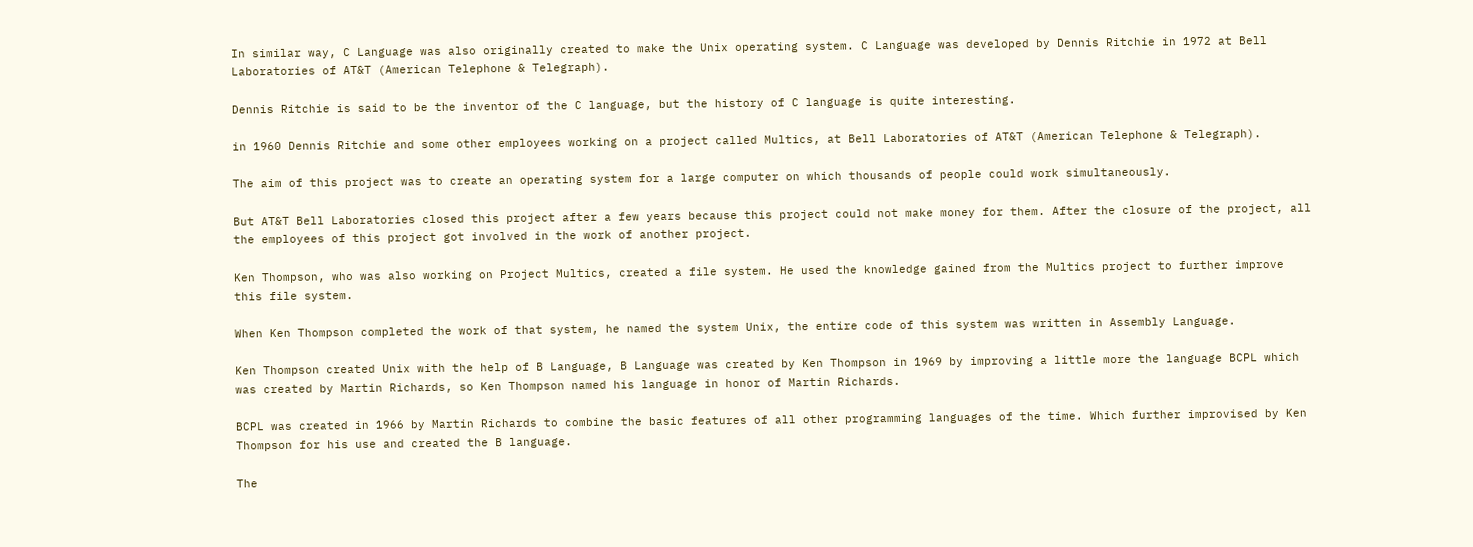In similar way, C Language was also originally created to make the Unix operating system. C Language was developed by Dennis Ritchie in 1972 at Bell Laboratories of AT&T (American Telephone & Telegraph).

Dennis Ritchie is said to be the inventor of the C language, but the history of C language is quite interesting.

in 1960 Dennis Ritchie and some other employees working on a project called Multics, at Bell Laboratories of AT&T (American Telephone & Telegraph).

The aim of this project was to create an operating system for a large computer on which thousands of people could work simultaneously.

But AT&T Bell Laboratories closed this project after a few years because this project could not make money for them. After the closure of the project, all the employees of this project got involved in the work of another project.

Ken Thompson, who was also working on Project Multics, created a file system. He used the knowledge gained from the Multics project to further improve this file system.

When Ken Thompson completed the work of that system, he named the system Unix, the entire code of this system was written in Assembly Language.

Ken Thompson created Unix with the help of B Language, B Language was created by Ken Thompson in 1969 by improving a little more the language BCPL which was created by Martin Richards, so Ken Thompson named his language in honor of Martin Richards.

BCPL was created in 1966 by Martin Richards to combine the basic features of all other programming languages of the time. Which further improvised by Ken Thompson for his use and created the B language.

The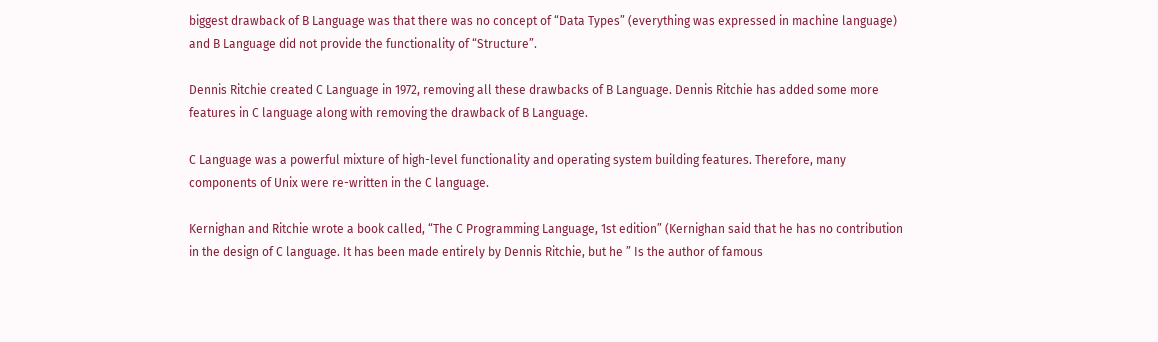biggest drawback of B Language was that there was no concept of “Data Types” (everything was expressed in machine language) and B Language did not provide the functionality of “Structure”.

Dennis Ritchie created C Language in 1972, removing all these drawbacks of B Language. Dennis Ritchie has added some more features in C language along with removing the drawback of B Language.

C Language was a powerful mixture of high-level functionality and operating system building features. Therefore, many components of Unix were re-written in the C language.

Kernighan and Ritchie wrote a book called, “The C Programming Language, 1st edition” (Kernighan said that he has no contribution in the design of C language. It has been made entirely by Dennis Ritchie, but he ” Is the author of famous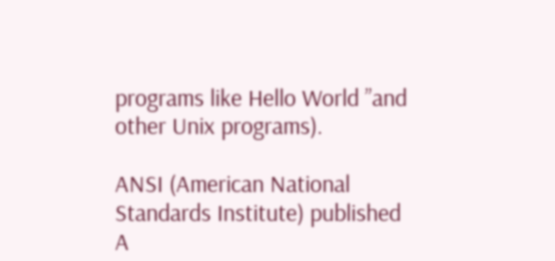programs like Hello World ”and other Unix programs).

ANSI (American National Standards Institute) published A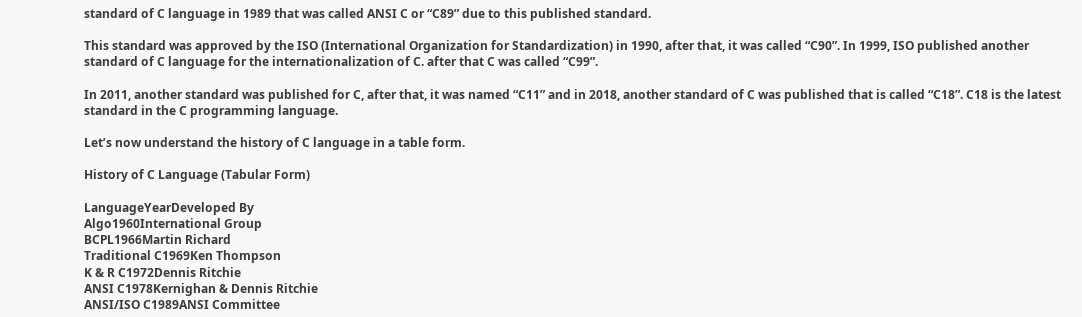standard of C language in 1989 that was called ANSI C or “C89” due to this published standard.

This standard was approved by the ISO (International Organization for Standardization) in 1990, after that, it was called “C90”. In 1999, ISO published another standard of C language for the internationalization of C. after that C was called “C99”.

In 2011, another standard was published for C, after that, it was named “C11” and in 2018, another standard of C was published that is called “C18”. C18 is the latest standard in the C programming language.

Let’s now understand the history of C language in a table form.

History of C Language (Tabular Form)

LanguageYearDeveloped By
Algo1960International Group
BCPL1966Martin Richard
Traditional C1969Ken Thompson
K & R C1972Dennis Ritchie
ANSI C1978Kernighan & Dennis Ritchie
ANSI/ISO C1989ANSI Committee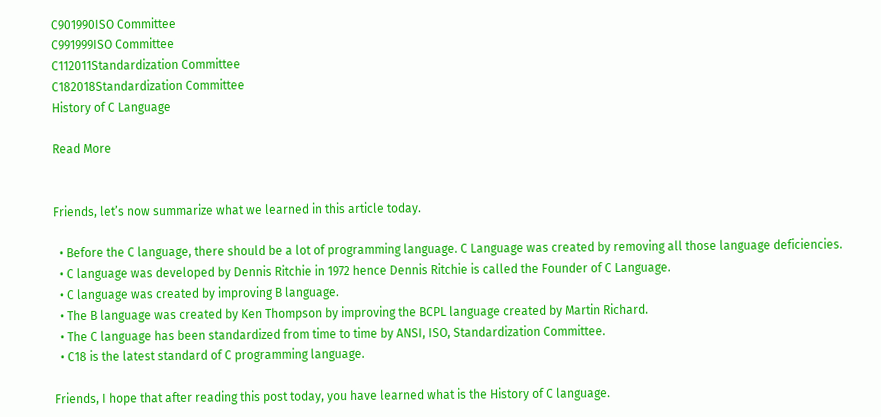C901990ISO Committee
C991999ISO Committee
C112011Standardization Committee
C182018Standardization Committee
History of C Language

Read More


Friends, let’s now summarize what we learned in this article today.

  • Before the C language, there should be a lot of programming language. C Language was created by removing all those language deficiencies.
  • C language was developed by Dennis Ritchie in 1972 hence Dennis Ritchie is called the Founder of C Language.
  • C language was created by improving B language.
  • The B language was created by Ken Thompson by improving the BCPL language created by Martin Richard.
  • The C language has been standardized from time to time by ANSI, ISO, Standardization Committee.
  • C18 is the latest standard of C programming language.

Friends, I hope that after reading this post today, you have learned what is the History of C language.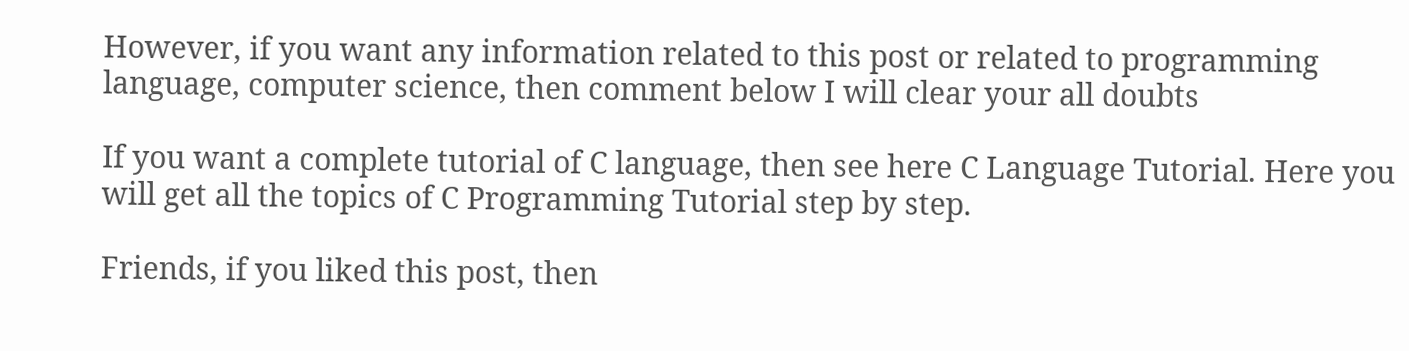However, if you want any information related to this post or related to programming language, computer science, then comment below I will clear your all doubts

If you want a complete tutorial of C language, then see here C Language Tutorial. Here you will get all the topics of C Programming Tutorial step by step.

Friends, if you liked this post, then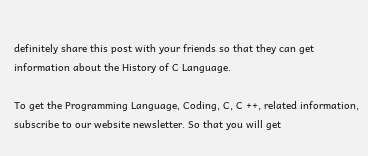definitely share this post with your friends so that they can get information about the History of C Language.

To get the Programming Language, Coding, C, C ++, related information, subscribe to our website newsletter. So that you will get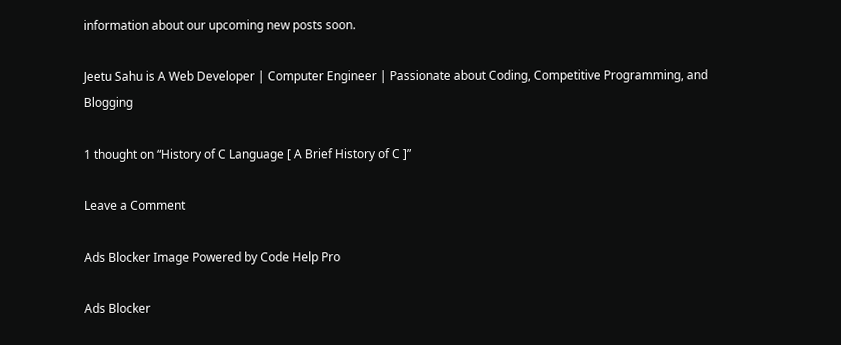information about our upcoming new posts soon.

Jeetu Sahu is A Web Developer | Computer Engineer | Passionate about Coding, Competitive Programming, and Blogging

1 thought on “History of C Language [ A Brief History of C ]”

Leave a Comment

Ads Blocker Image Powered by Code Help Pro

Ads Blocker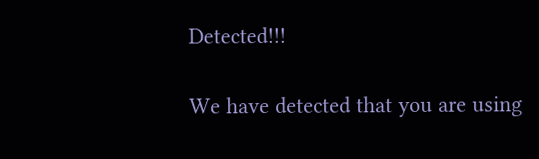Detected!!!

We have detected that you are using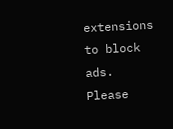extensions to block ads. Please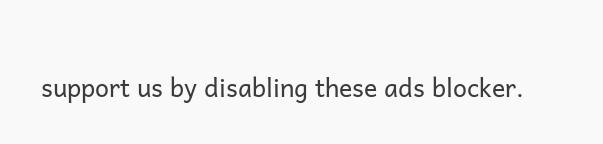support us by disabling these ads blocker.